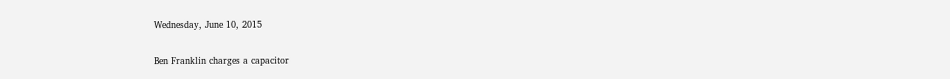Wednesday, June 10, 2015

Ben Franklin charges a capacitor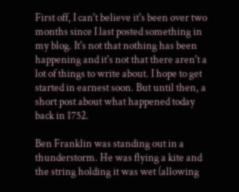First off, I can't believe it's been over two months since I last posted something in my blog. It's not that nothing has been happening and it's not that there aren't a lot of things to write about. I hope to get started in earnest soon. But until then, a short post about what happened today back in 1752.

Ben Franklin was standing out in a thunderstorm. He was flying a kite and the string holding it was wet (allowing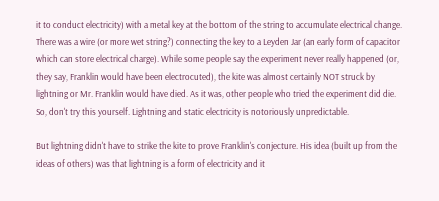it to conduct electricity) with a metal key at the bottom of the string to accumulate electrical change. There was a wire (or more wet string?) connecting the key to a Leyden Jar (an early form of capacitor which can store electrical charge). While some people say the experiment never really happened (or, they say, Franklin would have been electrocuted), the kite was almost certainly NOT struck by lightning or Mr. Franklin would have died. As it was, other people who tried the experiment did die. So, don't try this yourself. Lightning and static electricity is notoriously unpredictable.

But lightning didn't have to strike the kite to prove Franklin's conjecture. His idea (built up from the ideas of others) was that lightning is a form of electricity and it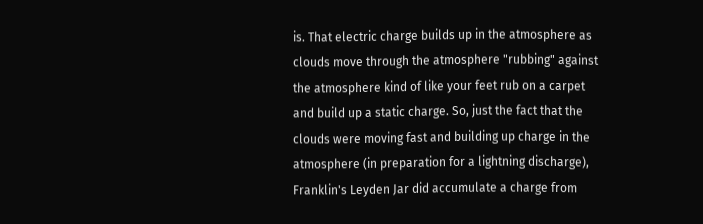is. That electric charge builds up in the atmosphere as clouds move through the atmosphere "rubbing" against the atmosphere kind of like your feet rub on a carpet and build up a static charge. So, just the fact that the clouds were moving fast and building up charge in the atmosphere (in preparation for a lightning discharge), Franklin's Leyden Jar did accumulate a charge from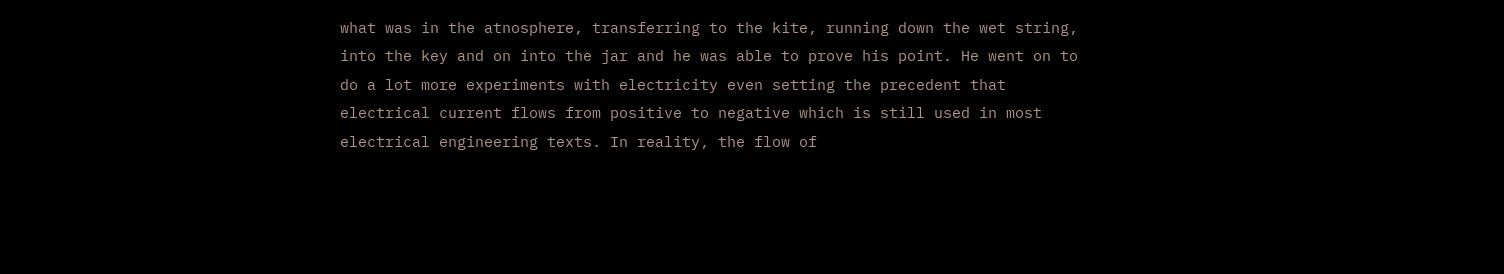what was in the atnosphere, transferring to the kite, running down the wet string, into the key and on into the jar and he was able to prove his point. He went on to do a lot more experiments with electricity even setting the precedent that electrical current flows from positive to negative which is still used in most electrical engineering texts. In reality, the flow of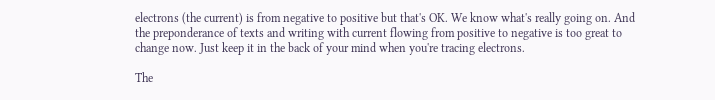electrons (the current) is from negative to positive but that's OK. We know what's really going on. And the preponderance of texts and writing with current flowing from positive to negative is too great to change now. Just keep it in the back of your mind when you're tracing electrons.

The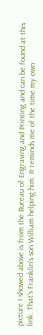picture I showed above is from the Bureau of Engraving and Printing and can be found at this link. That's Franklin's son William helping him. It reminds me of the time my own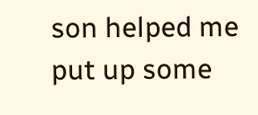son helped me put up some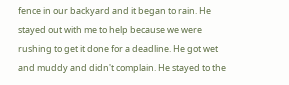fence in our backyard and it began to rain. He stayed out with me to help because we were rushing to get it done for a deadline. He got wet and muddy and didn't complain. He stayed to the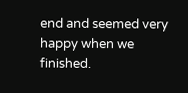end and seemed very happy when we finished.